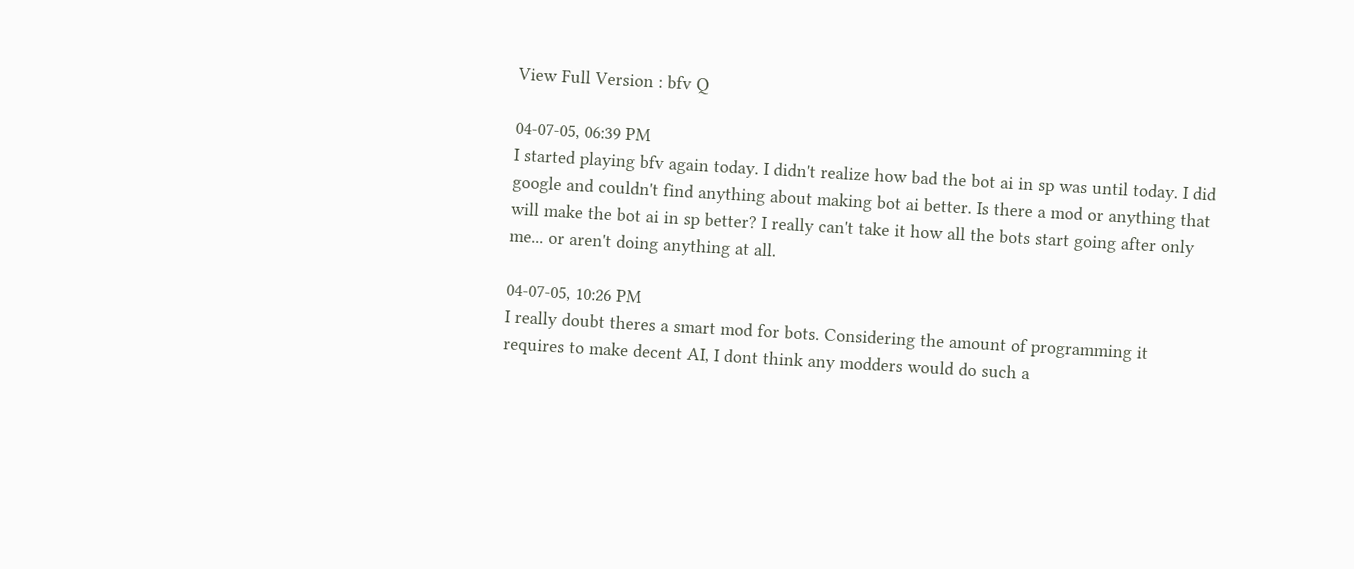View Full Version : bfv Q

04-07-05, 06:39 PM
I started playing bfv again today. I didn't realize how bad the bot ai in sp was until today. I did google and couldn't find anything about making bot ai better. Is there a mod or anything that will make the bot ai in sp better? I really can't take it how all the bots start going after only me... or aren't doing anything at all.

04-07-05, 10:26 PM
I really doubt theres a smart mod for bots. Considering the amount of programming it requires to make decent AI, I dont think any modders would do such a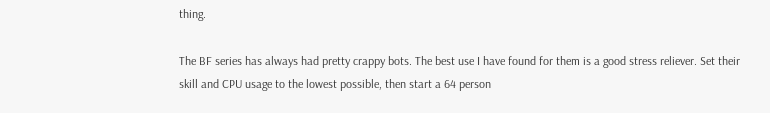thing.

The BF series has always had pretty crappy bots. The best use I have found for them is a good stress reliever. Set their skill and CPU usage to the lowest possible, then start a 64 person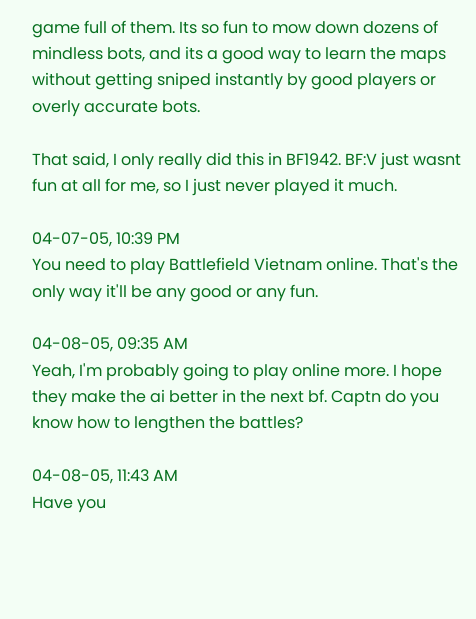game full of them. Its so fun to mow down dozens of mindless bots, and its a good way to learn the maps without getting sniped instantly by good players or overly accurate bots.

That said, I only really did this in BF1942. BF:V just wasnt fun at all for me, so I just never played it much.

04-07-05, 10:39 PM
You need to play Battlefield Vietnam online. That's the only way it'll be any good or any fun.

04-08-05, 09:35 AM
Yeah, I'm probably going to play online more. I hope they make the ai better in the next bf. Captn do you know how to lengthen the battles?

04-08-05, 11:43 AM
Have you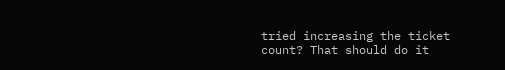tried increasing the ticket count? That should do it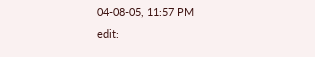04-08-05, 11:57 PM
edit: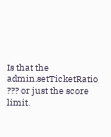Is that the admin.setTicketRatio ??? or just the score limit.